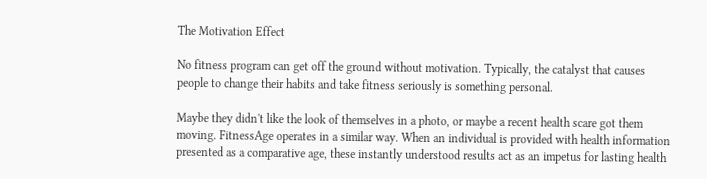The Motivation Effect

No fitness program can get off the ground without motivation. Typically, the catalyst that causes people to change their habits and take fitness seriously is something personal.

Maybe they didn't like the look of themselves in a photo, or maybe a recent health scare got them moving. FitnessAge operates in a similar way. When an individual is provided with health information presented as a comparative age, these instantly understood results act as an impetus for lasting health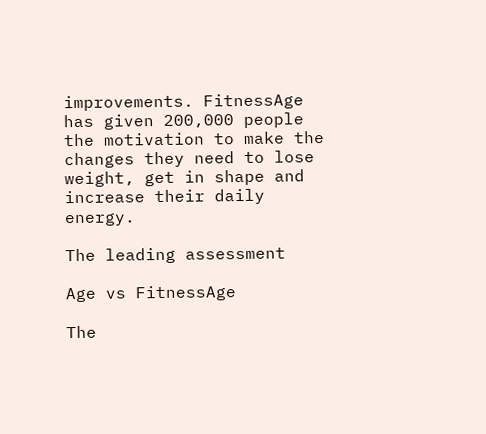improvements. FitnessAge has given 200,000 people the motivation to make the changes they need to lose weight, get in shape and increase their daily energy.

The leading assessment

Age vs FitnessAge

The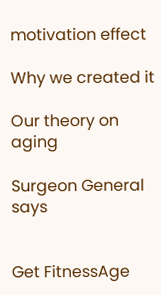motivation effect

Why we created it

Our theory on aging

Surgeon General says


Get FitnessAge